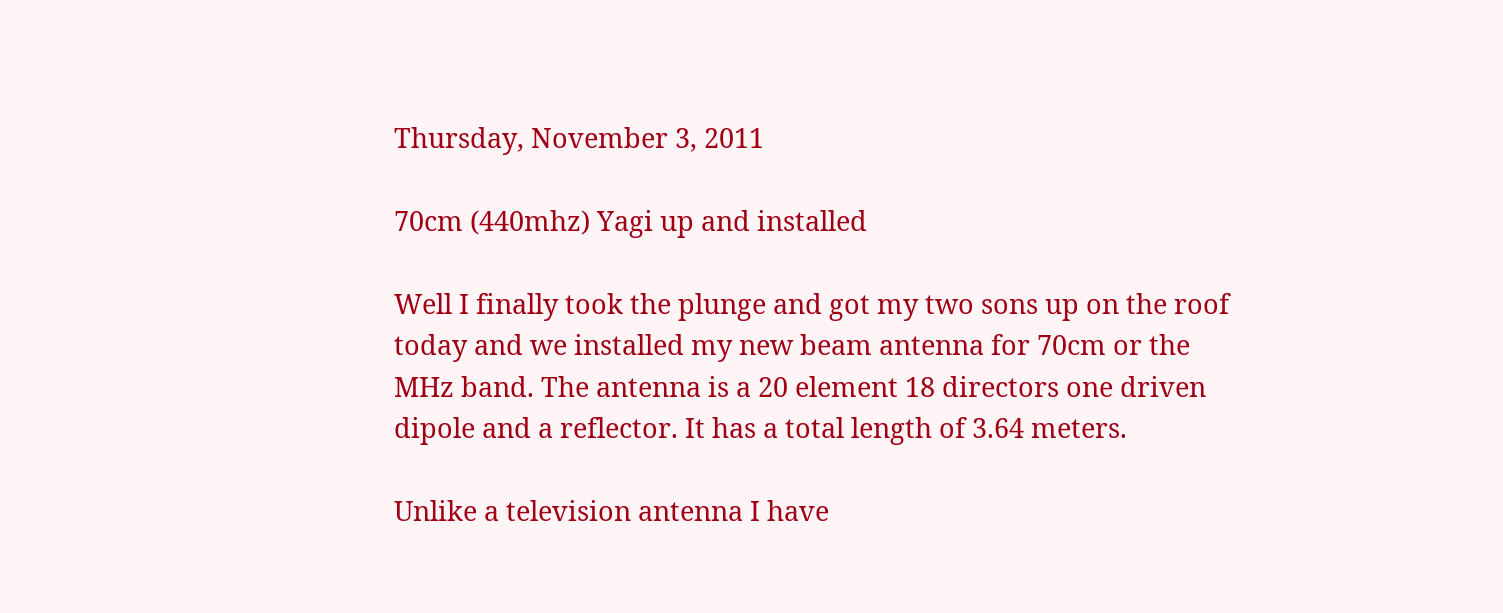Thursday, November 3, 2011

70cm (440mhz) Yagi up and installed

Well I finally took the plunge and got my two sons up on the roof today and we installed my new beam antenna for 70cm or the MHz band. The antenna is a 20 element 18 directors one driven dipole and a reflector. It has a total length of 3.64 meters.

Unlike a television antenna I have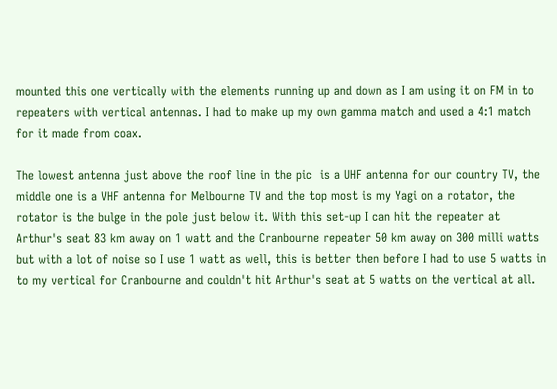mounted this one vertically with the elements running up and down as I am using it on FM in to repeaters with vertical antennas. I had to make up my own gamma match and used a 4:1 match for it made from coax.

The lowest antenna just above the roof line in the pic  is a UHF antenna for our country TV, the middle one is a VHF antenna for Melbourne TV and the top most is my Yagi on a rotator, the rotator is the bulge in the pole just below it. With this set-up I can hit the repeater at Arthur's seat 83 km away on 1 watt and the Cranbourne repeater 50 km away on 300 milli watts but with a lot of noise so I use 1 watt as well, this is better then before I had to use 5 watts in to my vertical for Cranbourne and couldn't hit Arthur's seat at 5 watts on the vertical at all.